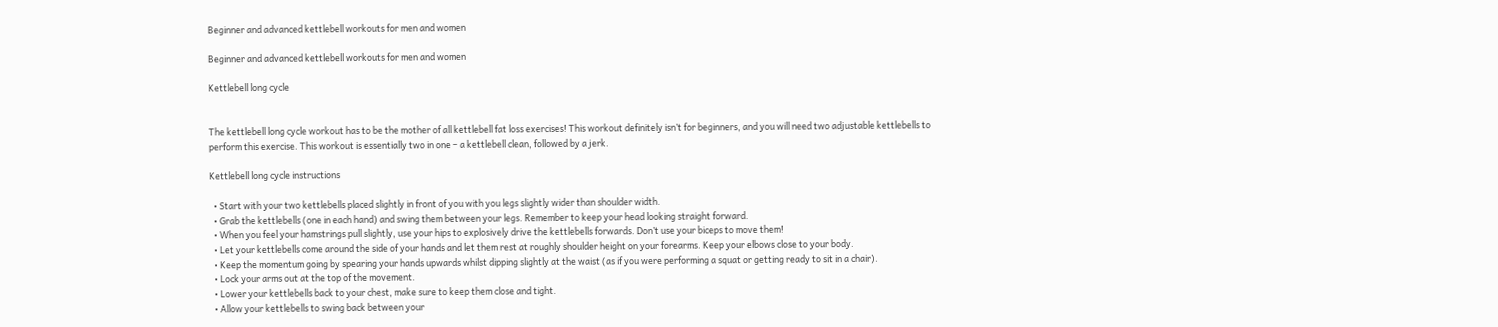Beginner and advanced kettlebell workouts for men and women

Beginner and advanced kettlebell workouts for men and women

Kettlebell long cycle


The kettlebell long cycle workout has to be the mother of all kettlebell fat loss exercises! This workout definitely isn’t for beginners, and you will need two adjustable kettlebells to perform this exercise. This workout is essentially two in one – a kettlebell clean, followed by a jerk.

Kettlebell long cycle instructions

  • Start with your two kettlebells placed slightly in front of you with you legs slightly wider than shoulder width.
  • Grab the kettlebells (one in each hand) and swing them between your legs. Remember to keep your head looking straight forward.
  • When you feel your hamstrings pull slightly, use your hips to explosively drive the kettlebells forwards. Don’t use your biceps to move them!
  • Let your kettlebells come around the side of your hands and let them rest at roughly shoulder height on your forearms. Keep your elbows close to your body.
  • Keep the momentum going by spearing your hands upwards whilst dipping slightly at the waist (as if you were performing a squat or getting ready to sit in a chair).
  • Lock your arms out at the top of the movement.
  • Lower your kettlebells back to your chest, make sure to keep them close and tight.
  • Allow your kettlebells to swing back between your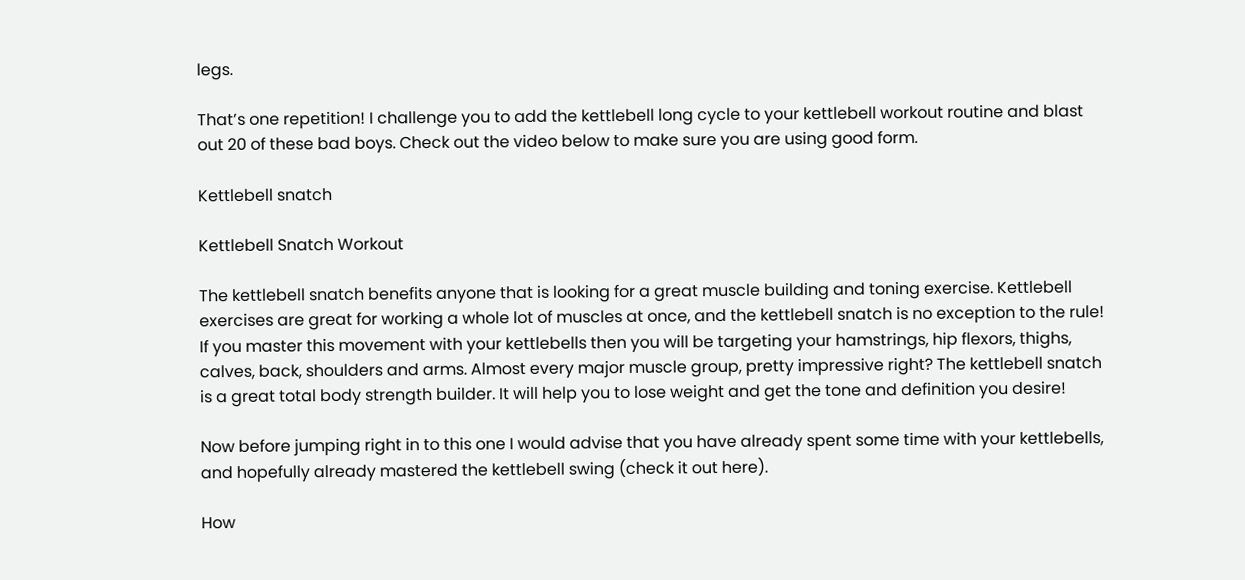legs.

That’s one repetition! I challenge you to add the kettlebell long cycle to your kettlebell workout routine and blast out 20 of these bad boys. Check out the video below to make sure you are using good form.

Kettlebell snatch

Kettlebell Snatch Workout

The kettlebell snatch benefits anyone that is looking for a great muscle building and toning exercise. Kettlebell exercises are great for working a whole lot of muscles at once, and the kettlebell snatch is no exception to the rule! If you master this movement with your kettlebells then you will be targeting your hamstrings, hip flexors, thighs, calves, back, shoulders and arms. Almost every major muscle group, pretty impressive right? The kettlebell snatch is a great total body strength builder. It will help you to lose weight and get the tone and definition you desire!

Now before jumping right in to this one I would advise that you have already spent some time with your kettlebells, and hopefully already mastered the kettlebell swing (check it out here).

How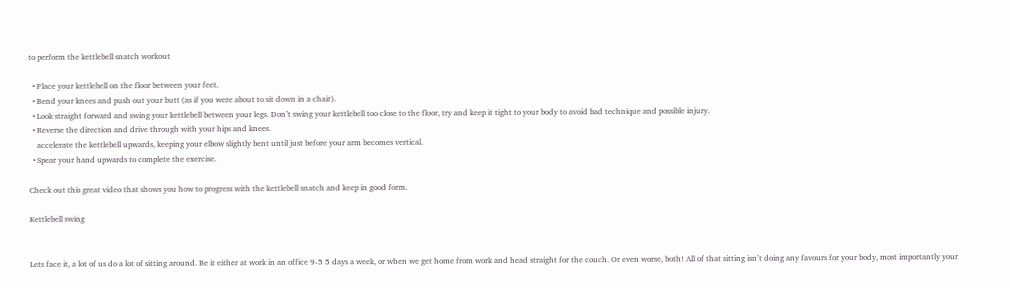to perform the kettlebell snatch workout

  • Place your kettlebell on the floor between your feet.
  • Bend your knees and push out your butt (as if you were about to sit down in a chair).
  • Look straight forward and swing your kettlebell between your legs. Don’t swing your kettlebell too close to the floor, try and keep it tight to your body to avoid bad technique and possible injury.
  • Reverse the direction and drive through with your hips and knees.
    accelerate the kettlebell upwards, keeping your elbow slightly bent until just before your arm becomes vertical.
  • Spear your hand upwards to complete the exercise.

Check out this great video that shows you how to progress with the kettlebell snatch and keep in good form.

Kettlebell swing


Lets face it, a lot of us do a lot of sitting around. Be it either at work in an office 9-5 5 days a week, or when we get home from work and head straight for the couch. Or even worse, both! All of that sitting isn’t doing any favours for your body, most importantly your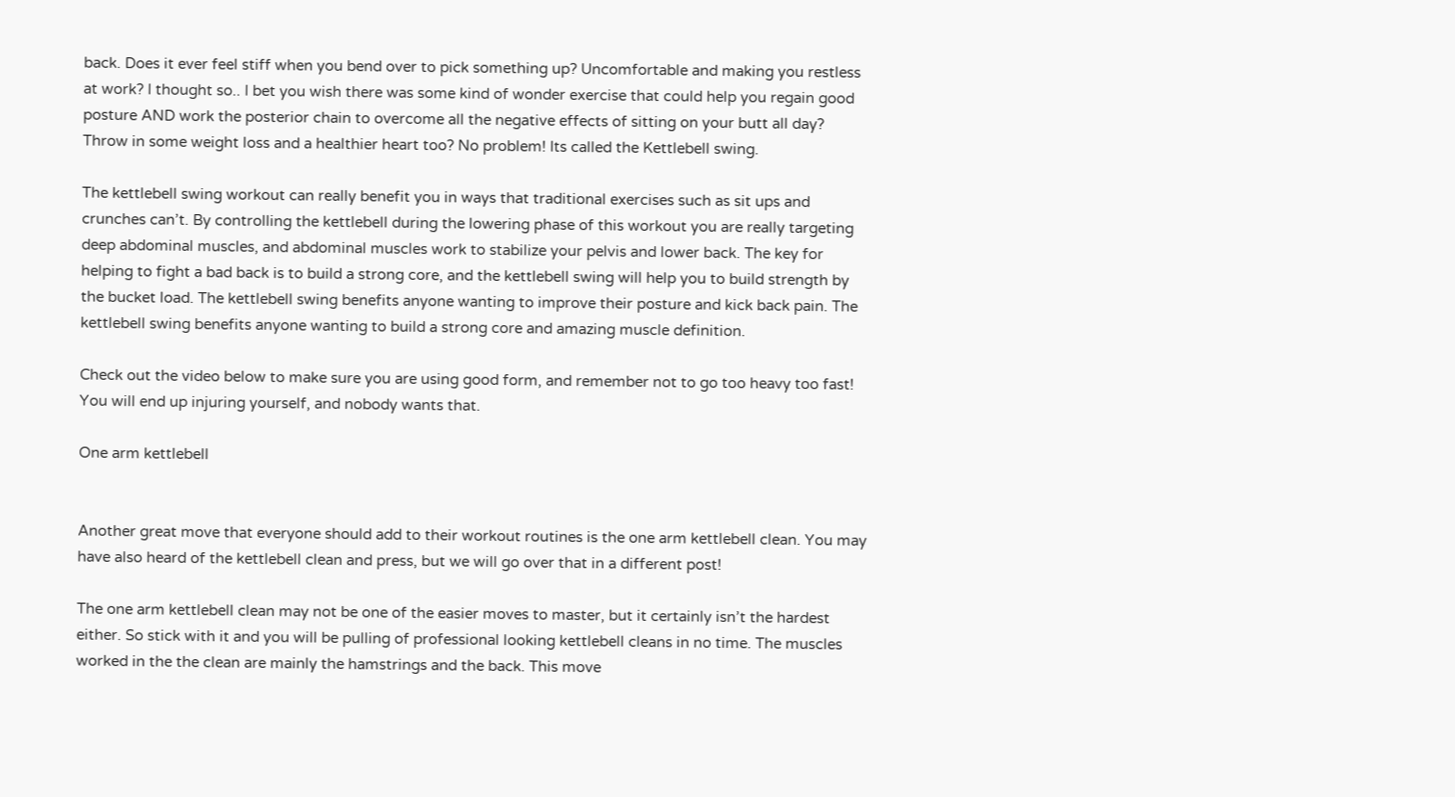back. Does it ever feel stiff when you bend over to pick something up? Uncomfortable and making you restless at work? I thought so.. I bet you wish there was some kind of wonder exercise that could help you regain good posture AND work the posterior chain to overcome all the negative effects of sitting on your butt all day? Throw in some weight loss and a healthier heart too? No problem! Its called the Kettlebell swing.

The kettlebell swing workout can really benefit you in ways that traditional exercises such as sit ups and crunches can’t. By controlling the kettlebell during the lowering phase of this workout you are really targeting deep abdominal muscles, and abdominal muscles work to stabilize your pelvis and lower back. The key for helping to fight a bad back is to build a strong core, and the kettlebell swing will help you to build strength by the bucket load. The kettlebell swing benefits anyone wanting to improve their posture and kick back pain. The kettlebell swing benefits anyone wanting to build a strong core and amazing muscle definition.

Check out the video below to make sure you are using good form, and remember not to go too heavy too fast! You will end up injuring yourself, and nobody wants that.

One arm kettlebell


Another great move that everyone should add to their workout routines is the one arm kettlebell clean. You may have also heard of the kettlebell clean and press, but we will go over that in a different post!

The one arm kettlebell clean may not be one of the easier moves to master, but it certainly isn’t the hardest either. So stick with it and you will be pulling of professional looking kettlebell cleans in no time. The muscles worked in the the clean are mainly the hamstrings and the back. This move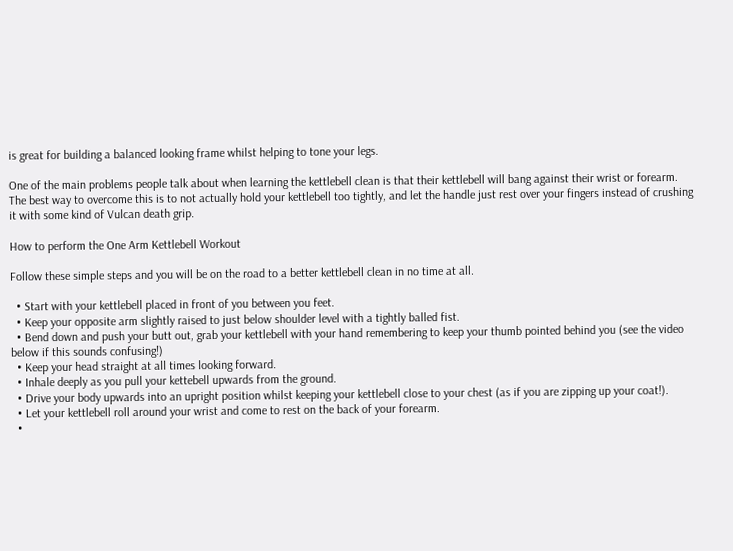is great for building a balanced looking frame whilst helping to tone your legs.

One of the main problems people talk about when learning the kettlebell clean is that their kettlebell will bang against their wrist or forearm. The best way to overcome this is to not actually hold your kettlebell too tightly, and let the handle just rest over your fingers instead of crushing it with some kind of Vulcan death grip.

How to perform the One Arm Kettlebell Workout

Follow these simple steps and you will be on the road to a better kettlebell clean in no time at all.

  • Start with your kettlebell placed in front of you between you feet.
  • Keep your opposite arm slightly raised to just below shoulder level with a tightly balled fist.
  • Bend down and push your butt out, grab your kettlebell with your hand remembering to keep your thumb pointed behind you (see the video below if this sounds confusing!)
  • Keep your head straight at all times looking forward.
  • Inhale deeply as you pull your kettebell upwards from the ground.
  • Drive your body upwards into an upright position whilst keeping your kettlebell close to your chest (as if you are zipping up your coat!).
  • Let your kettlebell roll around your wrist and come to rest on the back of your forearm.
  •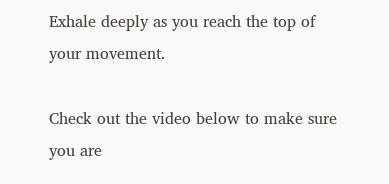Exhale deeply as you reach the top of your movement.

Check out the video below to make sure you are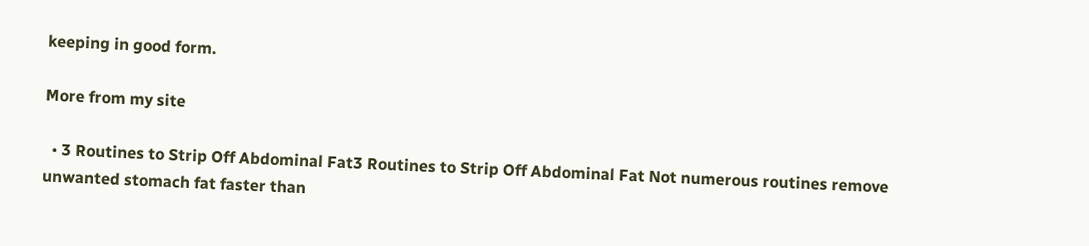keeping in good form.

More from my site

  • 3 Routines to Strip Off Abdominal Fat3 Routines to Strip Off Abdominal Fat Not numerous routines remove unwanted stomach fat faster than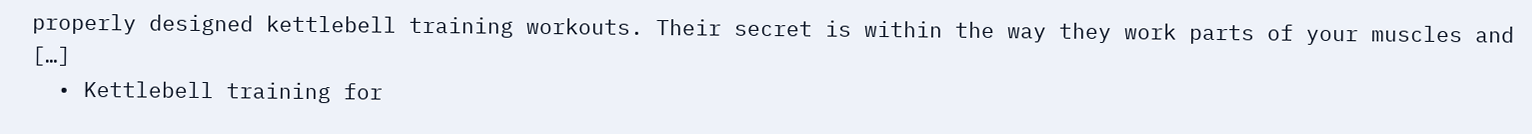properly designed kettlebell training workouts. Their secret is within the way they work parts of your muscles and […]
  • Kettlebell training for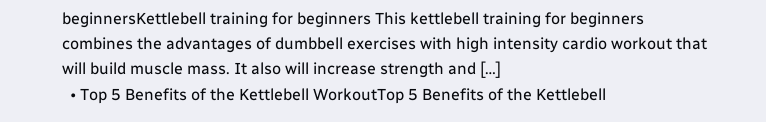beginnersKettlebell training for beginners This kettlebell training for beginners combines the advantages of dumbbell exercises with high intensity cardio workout that will build muscle mass. It also will increase strength and […]
  • Top 5 Benefits of the Kettlebell WorkoutTop 5 Benefits of the Kettlebell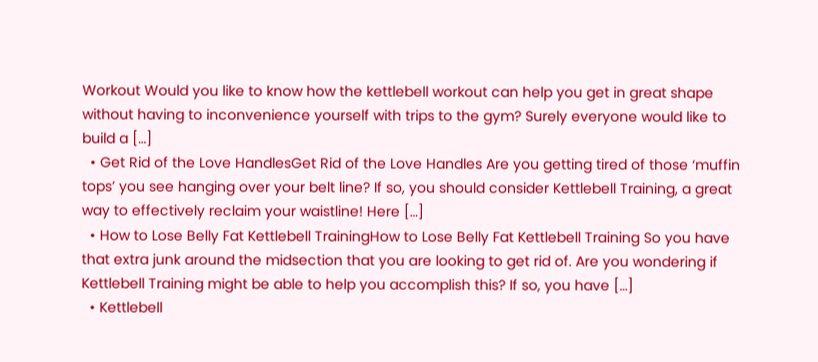Workout Would you like to know how the kettlebell workout can help you get in great shape without having to inconvenience yourself with trips to the gym? Surely everyone would like to build a […]
  • Get Rid of the Love HandlesGet Rid of the Love Handles Are you getting tired of those ‘muffin tops’ you see hanging over your belt line? If so, you should consider Kettlebell Training, a great way to effectively reclaim your waistline! Here […]
  • How to Lose Belly Fat Kettlebell TrainingHow to Lose Belly Fat Kettlebell Training So you have that extra junk around the midsection that you are looking to get rid of. Are you wondering if Kettlebell Training might be able to help you accomplish this? If so, you have […]
  • Kettlebell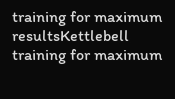training for maximum resultsKettlebell training for maximum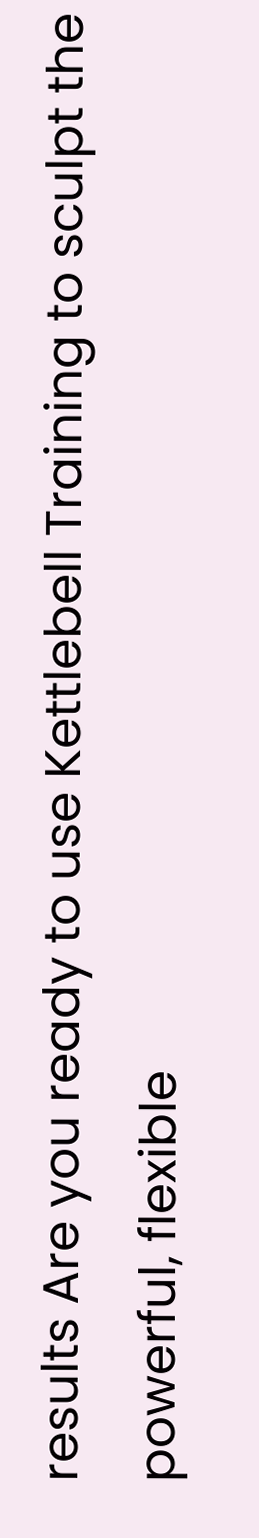results Are you ready to use Kettlebell Training to sculpt the powerful, flexible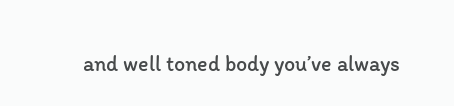and well toned body you’ve always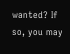wanted? If so, you may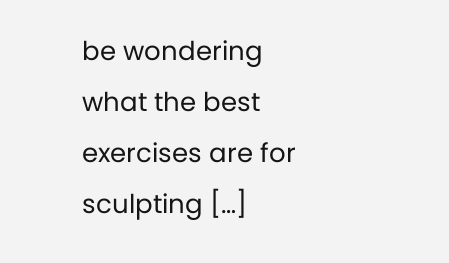be wondering what the best exercises are for sculpting […]